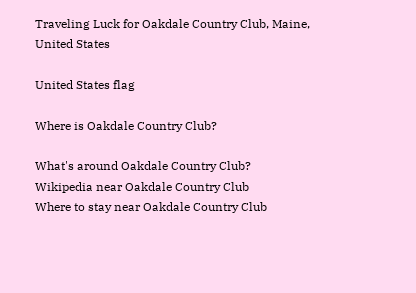Traveling Luck for Oakdale Country Club, Maine, United States

United States flag

Where is Oakdale Country Club?

What's around Oakdale Country Club?
Wikipedia near Oakdale Country Club
Where to stay near Oakdale Country Club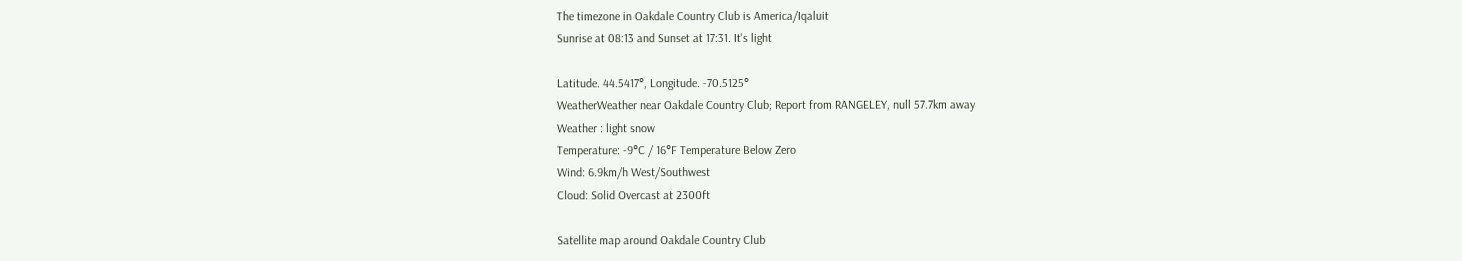The timezone in Oakdale Country Club is America/Iqaluit
Sunrise at 08:13 and Sunset at 17:31. It's light

Latitude. 44.5417°, Longitude. -70.5125°
WeatherWeather near Oakdale Country Club; Report from RANGELEY, null 57.7km away
Weather : light snow
Temperature: -9°C / 16°F Temperature Below Zero
Wind: 6.9km/h West/Southwest
Cloud: Solid Overcast at 2300ft

Satellite map around Oakdale Country Club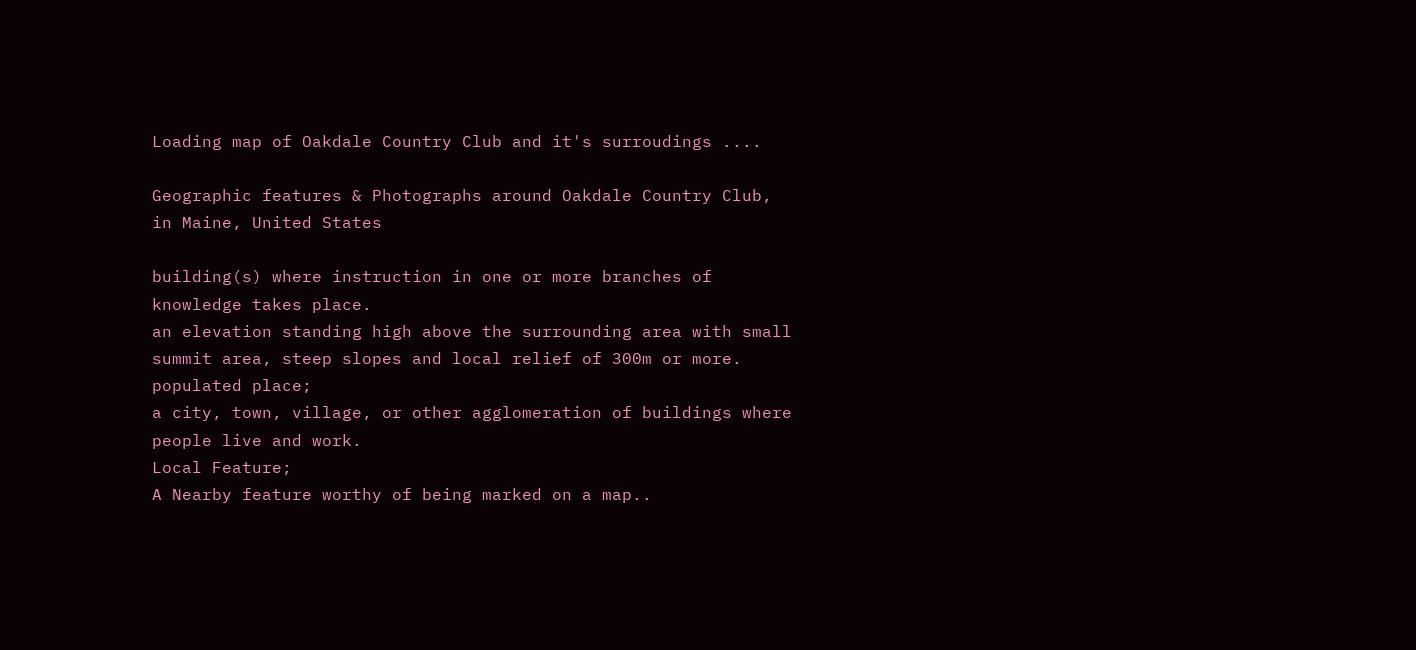Loading map of Oakdale Country Club and it's surroudings ....

Geographic features & Photographs around Oakdale Country Club, in Maine, United States

building(s) where instruction in one or more branches of knowledge takes place.
an elevation standing high above the surrounding area with small summit area, steep slopes and local relief of 300m or more.
populated place;
a city, town, village, or other agglomeration of buildings where people live and work.
Local Feature;
A Nearby feature worthy of being marked on a map..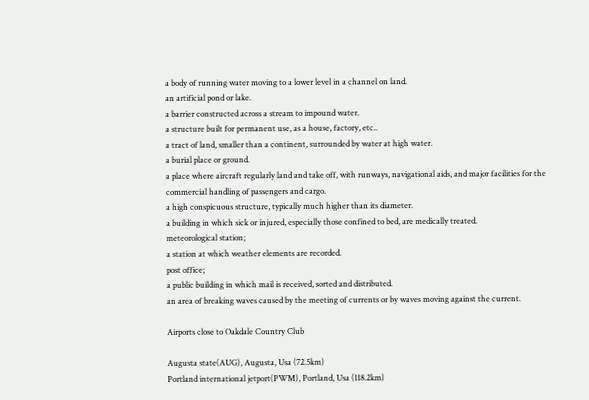a body of running water moving to a lower level in a channel on land.
an artificial pond or lake.
a barrier constructed across a stream to impound water.
a structure built for permanent use, as a house, factory, etc..
a tract of land, smaller than a continent, surrounded by water at high water.
a burial place or ground.
a place where aircraft regularly land and take off, with runways, navigational aids, and major facilities for the commercial handling of passengers and cargo.
a high conspicuous structure, typically much higher than its diameter.
a building in which sick or injured, especially those confined to bed, are medically treated.
meteorological station;
a station at which weather elements are recorded.
post office;
a public building in which mail is received, sorted and distributed.
an area of breaking waves caused by the meeting of currents or by waves moving against the current.

Airports close to Oakdale Country Club

Augusta state(AUG), Augusta, Usa (72.5km)
Portland international jetport(PWM), Portland, Usa (118.2km)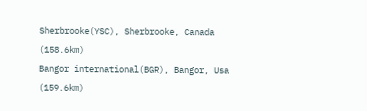Sherbrooke(YSC), Sherbrooke, Canada (158.6km)
Bangor international(BGR), Bangor, Usa (159.6km)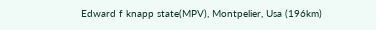Edward f knapp state(MPV), Montpelier, Usa (196km)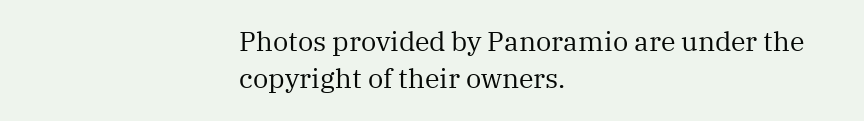Photos provided by Panoramio are under the copyright of their owners.